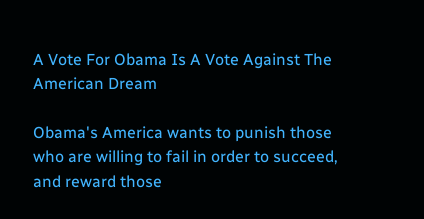A Vote For Obama Is A Vote Against The American Dream

Obama's America wants to punish those who are willing to fail in order to succeed, and reward those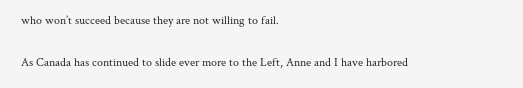who won’t succeed because they are not willing to fail.

As Canada has continued to slide ever more to the Left, Anne and I have harbored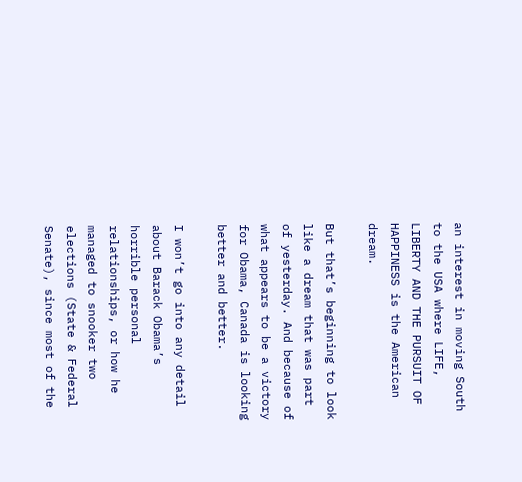an interest in moving South to the USA where LIFE, LIBERTY AND THE PURSUIT OF HAPPINESS is the American dream.

But that’s beginning to look like a dream that was part of yesterday. And because of what appears to be a victory for Obama, Canada is looking better and better.

I won’t go into any detail about Barack Obama’s horrible personal relationships, or how he managed to snooker two elections (State & Federal Senate), since most of the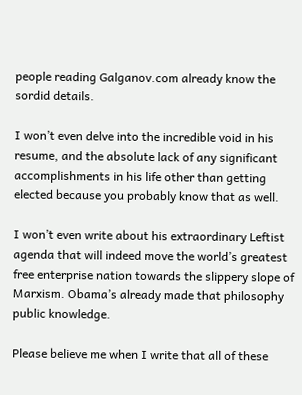people reading Galganov.com already know the sordid details.

I won’t even delve into the incredible void in his resume, and the absolute lack of any significant accomplishments in his life other than getting elected because you probably know that as well.

I won’t even write about his extraordinary Leftist agenda that will indeed move the world’s greatest free enterprise nation towards the slippery slope of Marxism. Obama’s already made that philosophy public knowledge.

Please believe me when I write that all of these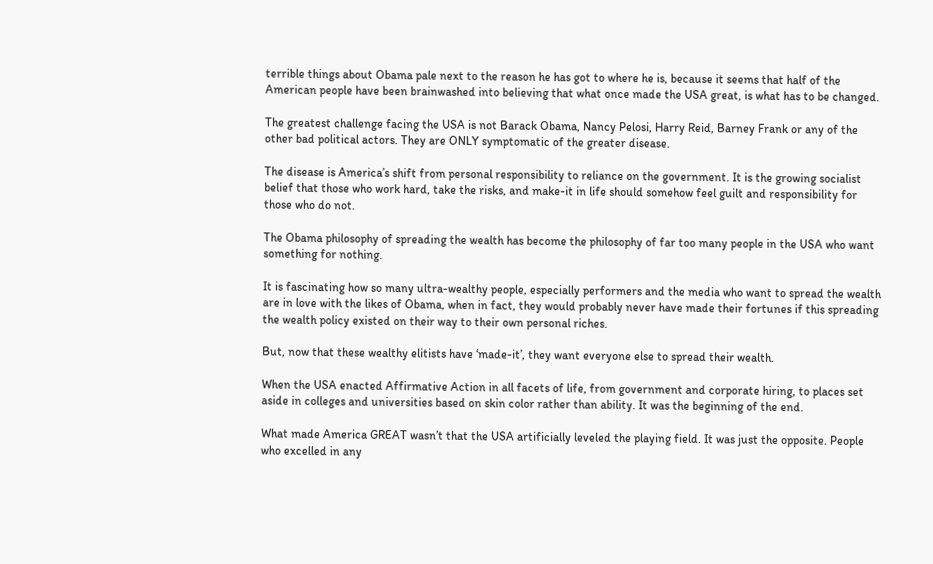terrible things about Obama pale next to the reason he has got to where he is, because it seems that half of the American people have been brainwashed into believing that what once made the USA great, is what has to be changed.

The greatest challenge facing the USA is not Barack Obama, Nancy Pelosi, Harry Reid, Barney Frank or any of the other bad political actors. They are ONLY symptomatic of the greater disease.

The disease is America’s shift from personal responsibility to reliance on the government. It is the growing socialist belief that those who work hard, take the risks, and make-it in life should somehow feel guilt and responsibility for those who do not.

The Obama philosophy of spreading the wealth has become the philosophy of far too many people in the USA who want something for nothing.

It is fascinating how so many ultra-wealthy people, especially performers and the media who want to spread the wealth are in love with the likes of Obama, when in fact, they would probably never have made their fortunes if this spreading the wealth policy existed on their way to their own personal riches.

But, now that these wealthy elitists have ‘made-it’, they want everyone else to spread their wealth.

When the USA enacted Affirmative Action in all facets of life, from government and corporate hiring, to places set aside in colleges and universities based on skin color rather than ability. It was the beginning of the end.

What made America GREAT wasn’t that the USA artificially leveled the playing field. It was just the opposite. People who excelled in any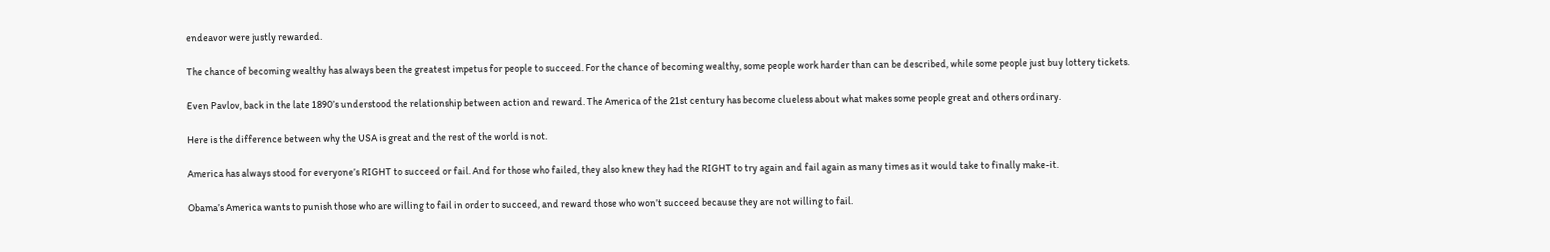endeavor were justly rewarded.

The chance of becoming wealthy has always been the greatest impetus for people to succeed. For the chance of becoming wealthy, some people work harder than can be described, while some people just buy lottery tickets.

Even Pavlov, back in the late 1890’s understood the relationship between action and reward. The America of the 21st century has become clueless about what makes some people great and others ordinary.

Here is the difference between why the USA is great and the rest of the world is not.

America has always stood for everyone’s RIGHT to succeed or fail. And for those who failed, they also knew they had the RIGHT to try again and fail again as many times as it would take to finally make-it.

Obama’s America wants to punish those who are willing to fail in order to succeed, and reward those who won’t succeed because they are not willing to fail.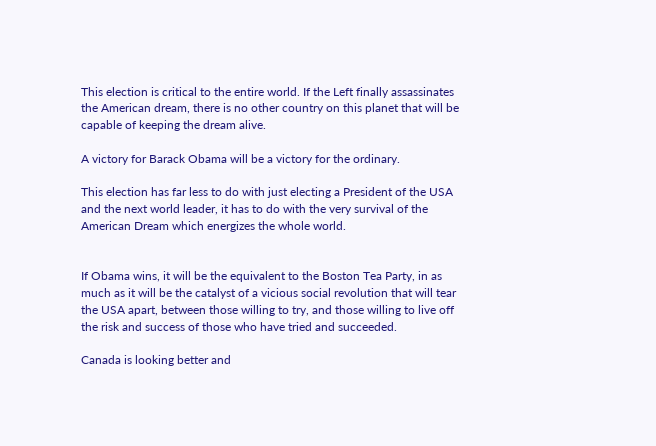This election is critical to the entire world. If the Left finally assassinates the American dream, there is no other country on this planet that will be capable of keeping the dream alive.

A victory for Barack Obama will be a victory for the ordinary.

This election has far less to do with just electing a President of the USA and the next world leader, it has to do with the very survival of the American Dream which energizes the whole world.


If Obama wins, it will be the equivalent to the Boston Tea Party, in as much as it will be the catalyst of a vicious social revolution that will tear the USA apart, between those willing to try, and those willing to live off the risk and success of those who have tried and succeeded.

Canada is looking better and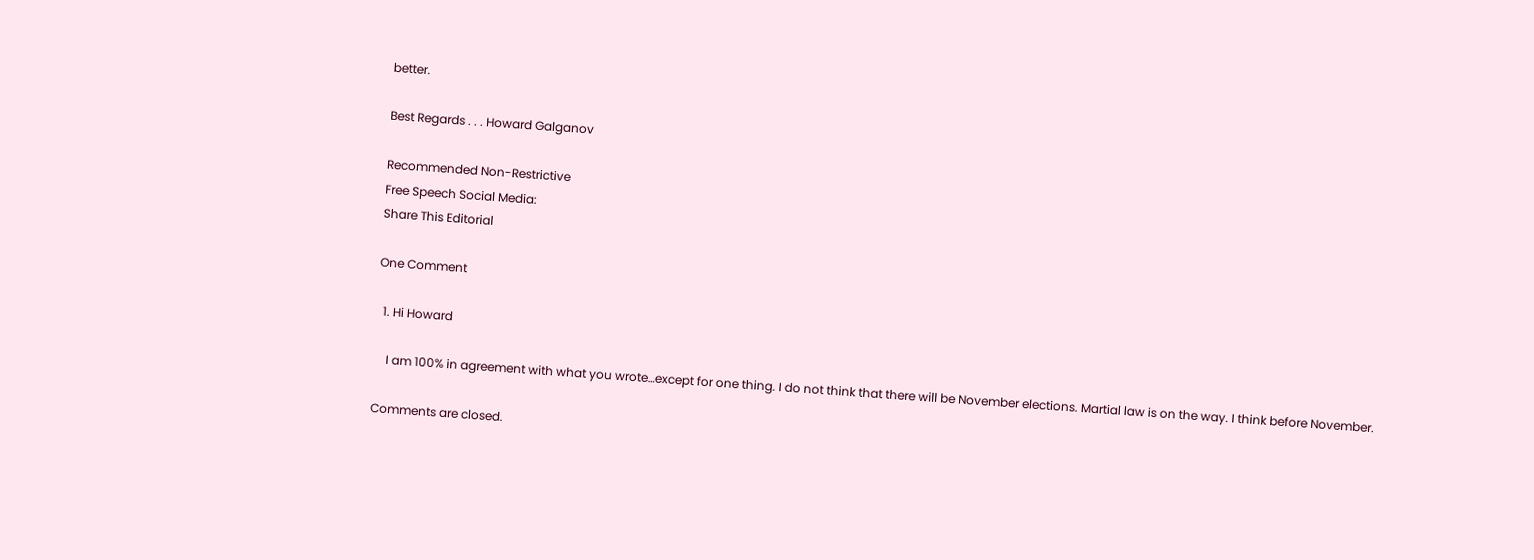better.

Best Regards . . . Howard Galganov

Recommended Non-Restrictive
Free Speech Social Media:
Share This Editorial

One Comment

  1. Hi Howard

    I am 100% in agreement with what you wrote…except for one thing. I do not think that there will be November elections. Martial law is on the way. I think before November.

Comments are closed.